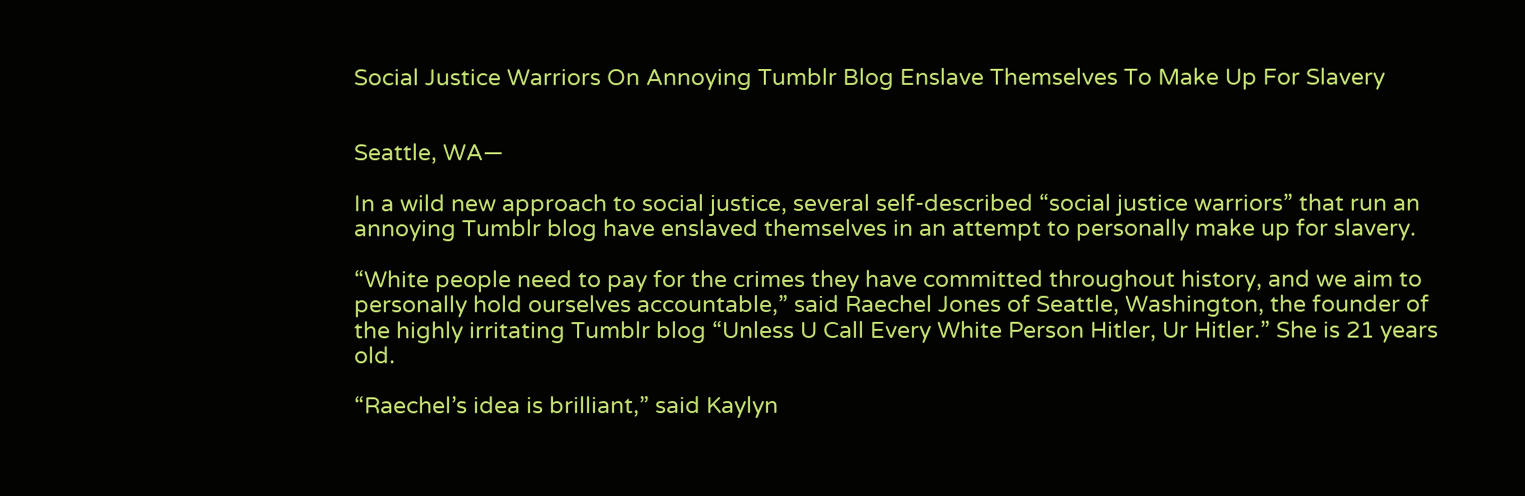Social Justice Warriors On Annoying Tumblr Blog Enslave Themselves To Make Up For Slavery


Seattle, WA—

In a wild new approach to social justice, several self-described “social justice warriors” that run an annoying Tumblr blog have enslaved themselves in an attempt to personally make up for slavery.

“White people need to pay for the crimes they have committed throughout history, and we aim to personally hold ourselves accountable,” said Raechel Jones of Seattle, Washington, the founder of the highly irritating Tumblr blog “Unless U Call Every White Person Hitler, Ur Hitler.” She is 21 years old.

“Raechel’s idea is brilliant,” said Kaylyn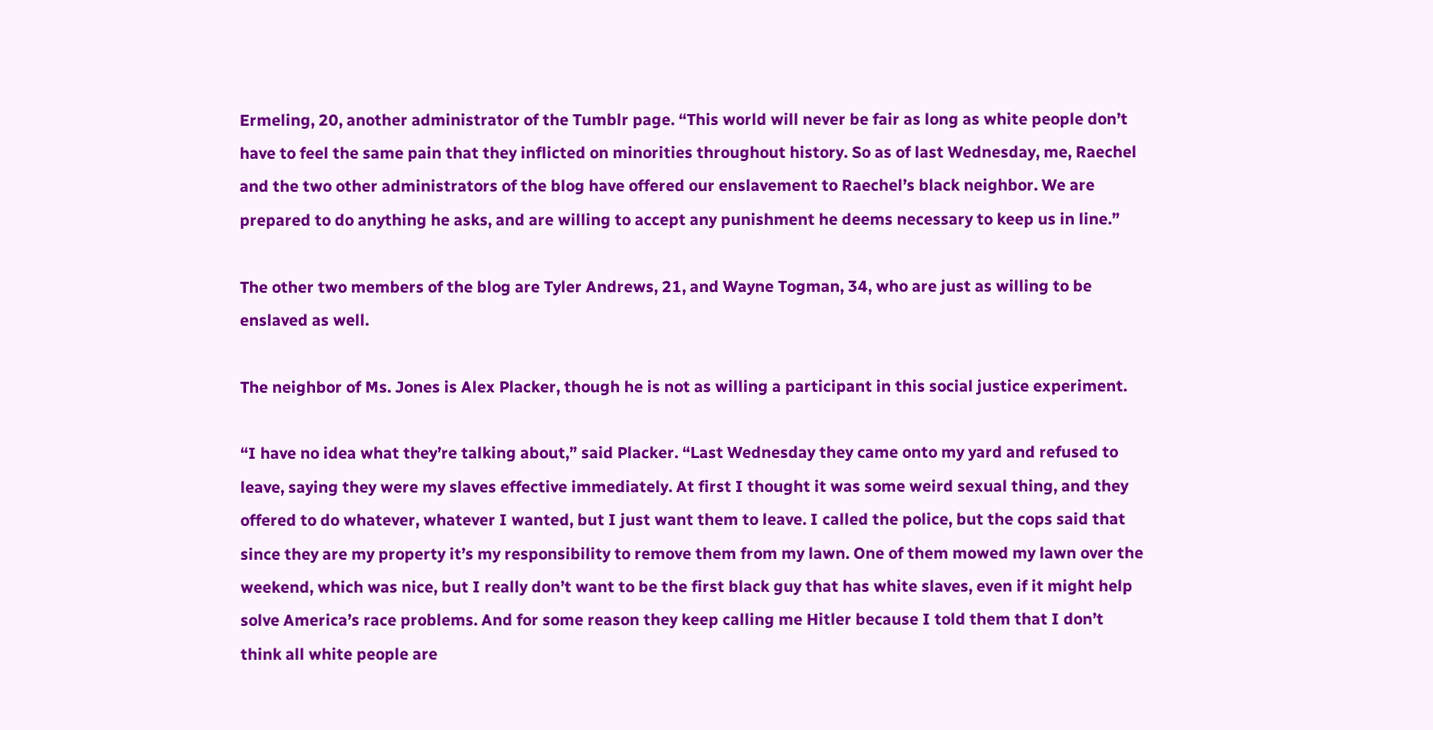Ermeling, 20, another administrator of the Tumblr page. “This world will never be fair as long as white people don’t have to feel the same pain that they inflicted on minorities throughout history. So as of last Wednesday, me, Raechel and the two other administrators of the blog have offered our enslavement to Raechel’s black neighbor. We are prepared to do anything he asks, and are willing to accept any punishment he deems necessary to keep us in line.”

The other two members of the blog are Tyler Andrews, 21, and Wayne Togman, 34, who are just as willing to be enslaved as well.

The neighbor of Ms. Jones is Alex Placker, though he is not as willing a participant in this social justice experiment.

“I have no idea what they’re talking about,” said Placker. “Last Wednesday they came onto my yard and refused to leave, saying they were my slaves effective immediately. At first I thought it was some weird sexual thing, and they offered to do whatever, whatever I wanted, but I just want them to leave. I called the police, but the cops said that since they are my property it’s my responsibility to remove them from my lawn. One of them mowed my lawn over the weekend, which was nice, but I really don’t want to be the first black guy that has white slaves, even if it might help solve America’s race problems. And for some reason they keep calling me Hitler because I told them that I don’t think all white people are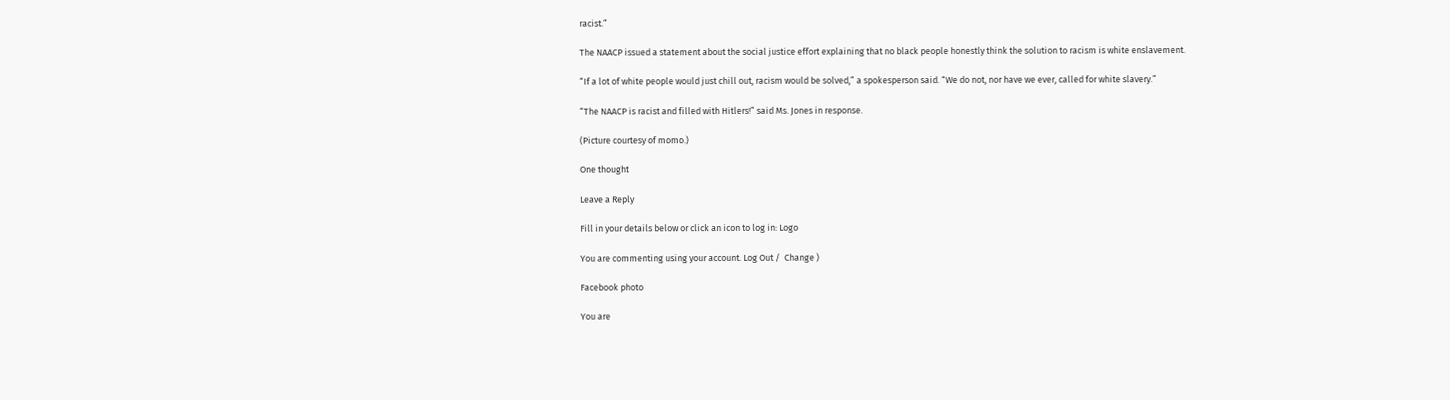racist.”

The NAACP issued a statement about the social justice effort explaining that no black people honestly think the solution to racism is white enslavement.

“If a lot of white people would just chill out, racism would be solved,” a spokesperson said. “We do not, nor have we ever, called for white slavery.”

“The NAACP is racist and filled with Hitlers!” said Ms. Jones in response.

(Picture courtesy of momo.)

One thought

Leave a Reply

Fill in your details below or click an icon to log in: Logo

You are commenting using your account. Log Out /  Change )

Facebook photo

You are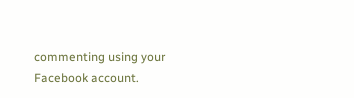commenting using your Facebook account.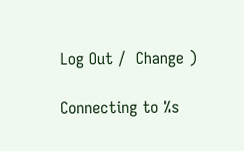Log Out /  Change )

Connecting to %s